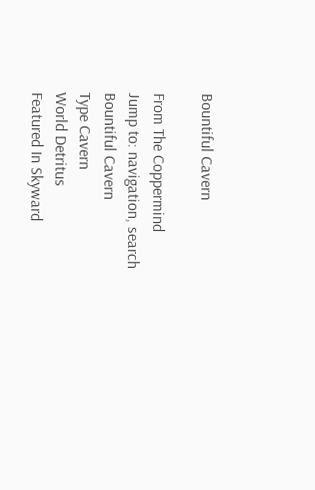Bountiful Cavern

From The Coppermind
Jump to: navigation, search
Bountiful Cavern
Type Cavern
World Detritus
Featured In Skyward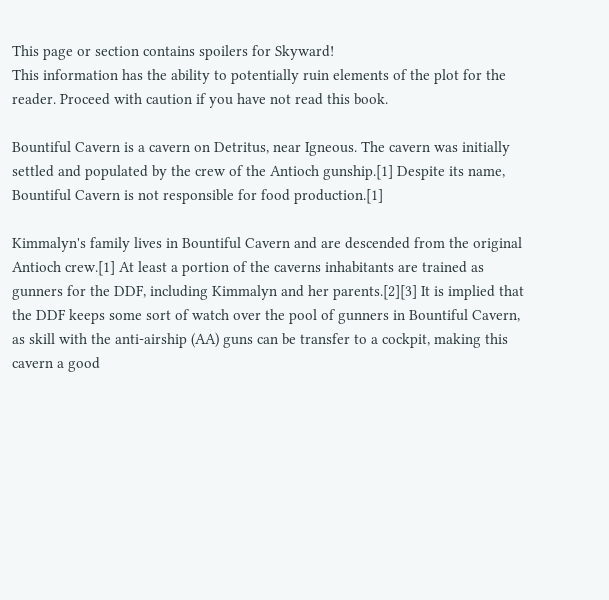This page or section contains spoilers for Skyward!
This information has the ability to potentially ruin elements of the plot for the reader. Proceed with caution if you have not read this book.

Bountiful Cavern is a cavern on Detritus, near Igneous. The cavern was initially settled and populated by the crew of the Antioch gunship.[1] Despite its name, Bountiful Cavern is not responsible for food production.[1]

Kimmalyn's family lives in Bountiful Cavern and are descended from the original Antioch crew.[1] At least a portion of the caverns inhabitants are trained as gunners for the DDF, including Kimmalyn and her parents.[2][3] It is implied that the DDF keeps some sort of watch over the pool of gunners in Bountiful Cavern, as skill with the anti-airship (AA) guns can be transfer to a cockpit, making this cavern a good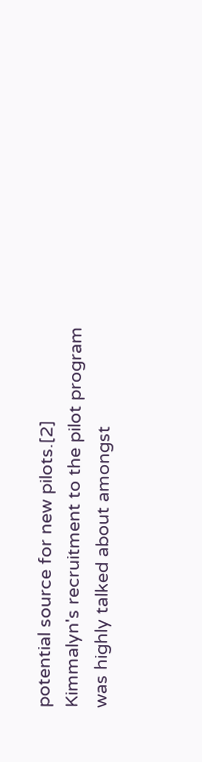potential source for new pilots.[2] Kimmalyn's recruitment to the pilot program was highly talked about amongst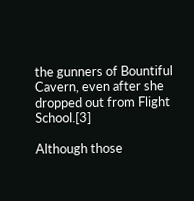the gunners of Bountiful Cavern, even after she dropped out from Flight School.[3]

Although those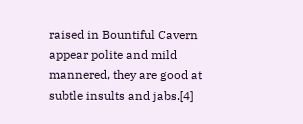raised in Bountiful Cavern appear polite and mild mannered, they are good at subtle insults and jabs.[4]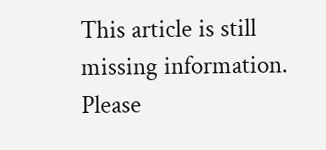This article is still missing information. Please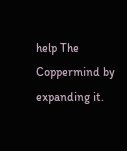help The Coppermind by expanding it.